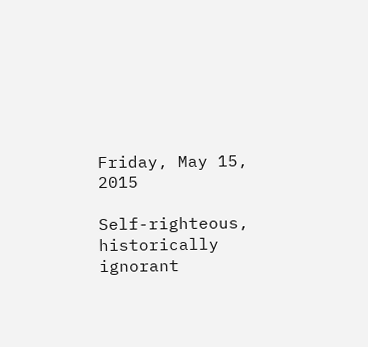Friday, May 15, 2015

Self-righteous, historically ignorant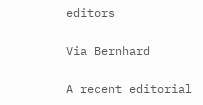editors

Via Bernhard

A recent editorial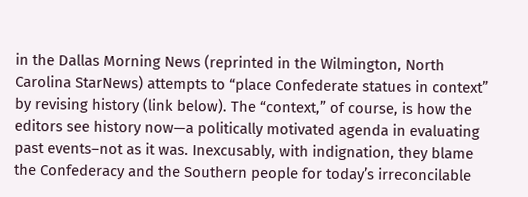in the Dallas Morning News (reprinted in the Wilmington, North Carolina StarNews) attempts to “place Confederate statues in context” by revising history (link below). The “context,” of course, is how the editors see history now—a politically motivated agenda in evaluating past events–not as it was. Inexcusably, with indignation, they blame the Confederacy and the Southern people for today’s irreconcilable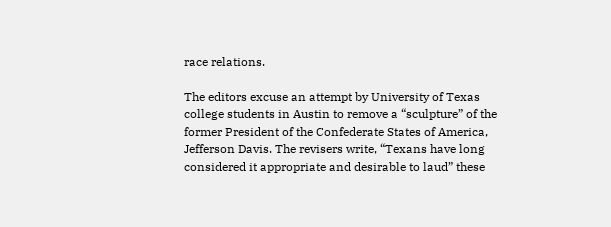race relations.

The editors excuse an attempt by University of Texas college students in Austin to remove a “sculpture” of the former President of the Confederate States of America, Jefferson Davis. The revisers write, “Texans have long considered it appropriate and desirable to laud” these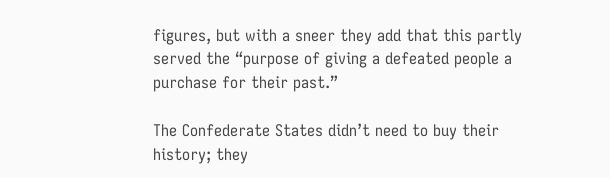figures, but with a sneer they add that this partly served the “purpose of giving a defeated people a purchase for their past.”

The Confederate States didn’t need to buy their history; they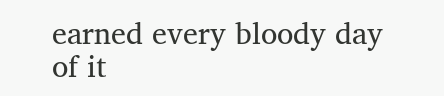earned every bloody day of it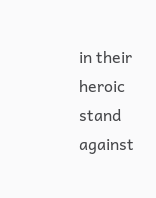in their heroic stand against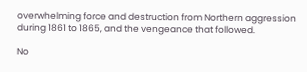overwhelming force and destruction from Northern aggression during 1861 to 1865, and the vengeance that followed.

No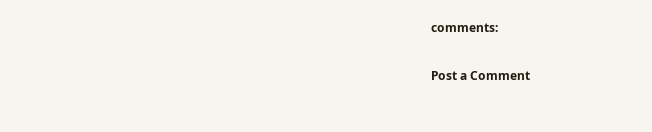comments:

Post a Comment